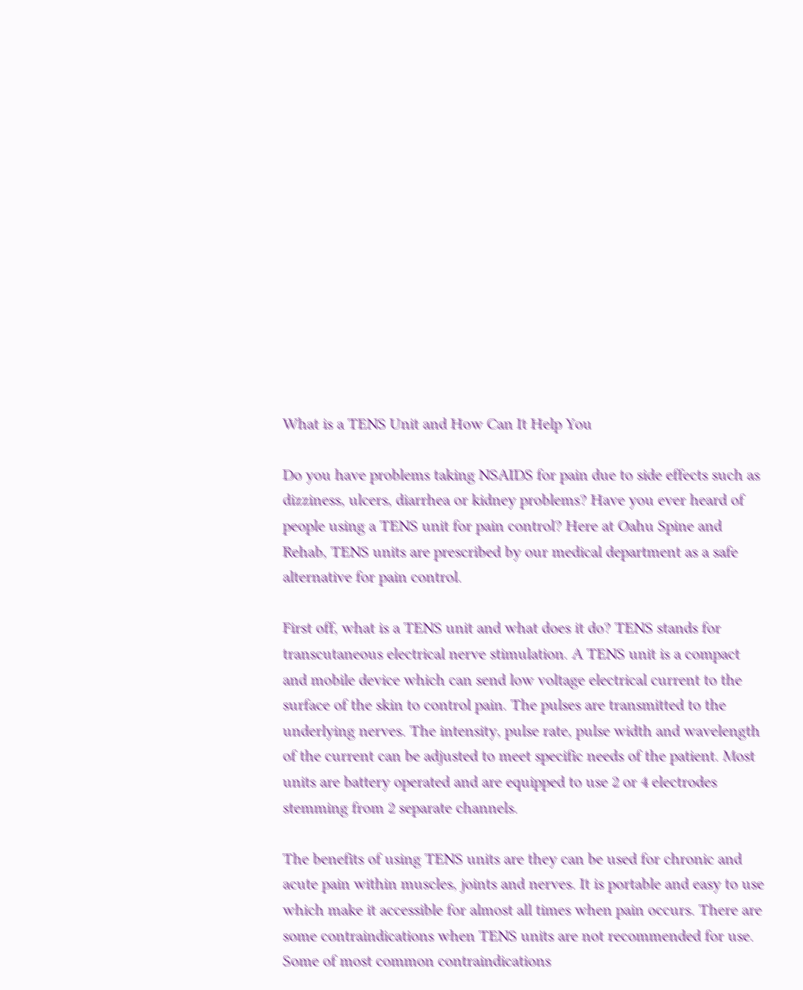What is a TENS Unit and How Can It Help You

Do you have problems taking NSAIDS for pain due to side effects such as dizziness, ulcers, diarrhea or kidney problems? Have you ever heard of  people using a TENS unit for pain control? Here at Oahu Spine and Rehab, TENS units are prescribed by our medical department as a safe alternative for pain control.

First off, what is a TENS unit and what does it do? TENS stands for transcutaneous electrical nerve stimulation. A TENS unit is a compact and mobile device which can send low voltage electrical current to the surface of the skin to control pain. The pulses are transmitted to the underlying nerves. The intensity, pulse rate, pulse width and wavelength of the current can be adjusted to meet specific needs of the patient. Most units are battery operated and are equipped to use 2 or 4 electrodes stemming from 2 separate channels.

The benefits of using TENS units are they can be used for chronic and acute pain within muscles, joints and nerves. It is portable and easy to use which make it accessible for almost all times when pain occurs. There are some contraindications when TENS units are not recommended for use.  Some of most common contraindications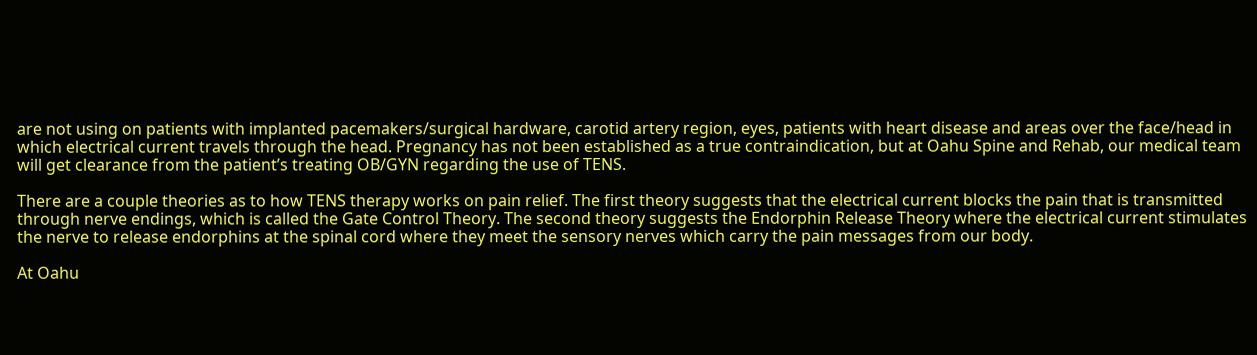are not using on patients with implanted pacemakers/surgical hardware, carotid artery region, eyes, patients with heart disease and areas over the face/head in which electrical current travels through the head. Pregnancy has not been established as a true contraindication, but at Oahu Spine and Rehab, our medical team will get clearance from the patient’s treating OB/GYN regarding the use of TENS.

There are a couple theories as to how TENS therapy works on pain relief. The first theory suggests that the electrical current blocks the pain that is transmitted through nerve endings, which is called the Gate Control Theory. The second theory suggests the Endorphin Release Theory where the electrical current stimulates the nerve to release endorphins at the spinal cord where they meet the sensory nerves which carry the pain messages from our body.

At Oahu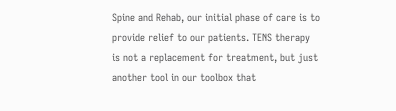Spine and Rehab, our initial phase of care is to provide relief to our patients. TENS therapy is not a replacement for treatment, but just another tool in our toolbox that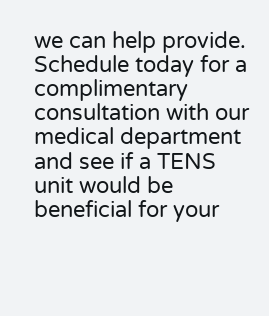we can help provide. Schedule today for a complimentary consultation with our medical department and see if a TENS unit would be beneficial for your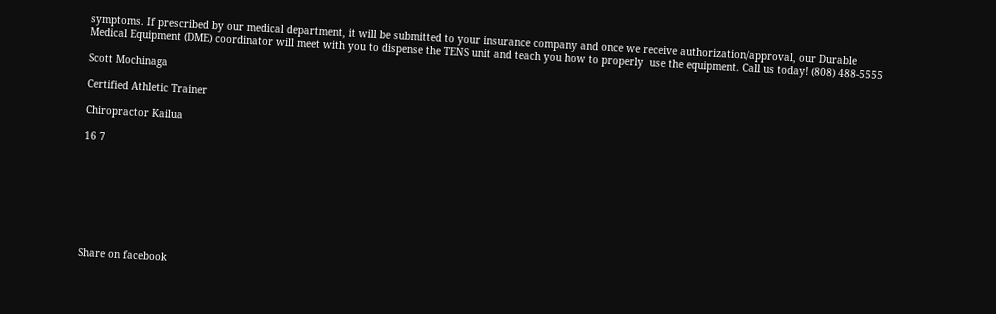symptoms. If prescribed by our medical department, it will be submitted to your insurance company and once we receive authorization/approval, our Durable Medical Equipment (DME) coordinator will meet with you to dispense the TENS unit and teach you how to properly  use the equipment. Call us today! (808) 488-5555

Scott Mochinaga

Certified Athletic Trainer

Chiropractor Kailua

16 7








Share on facebook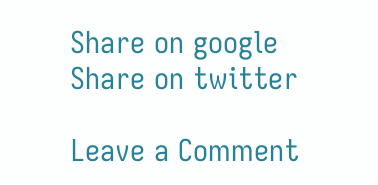Share on google
Share on twitter

Leave a Comment